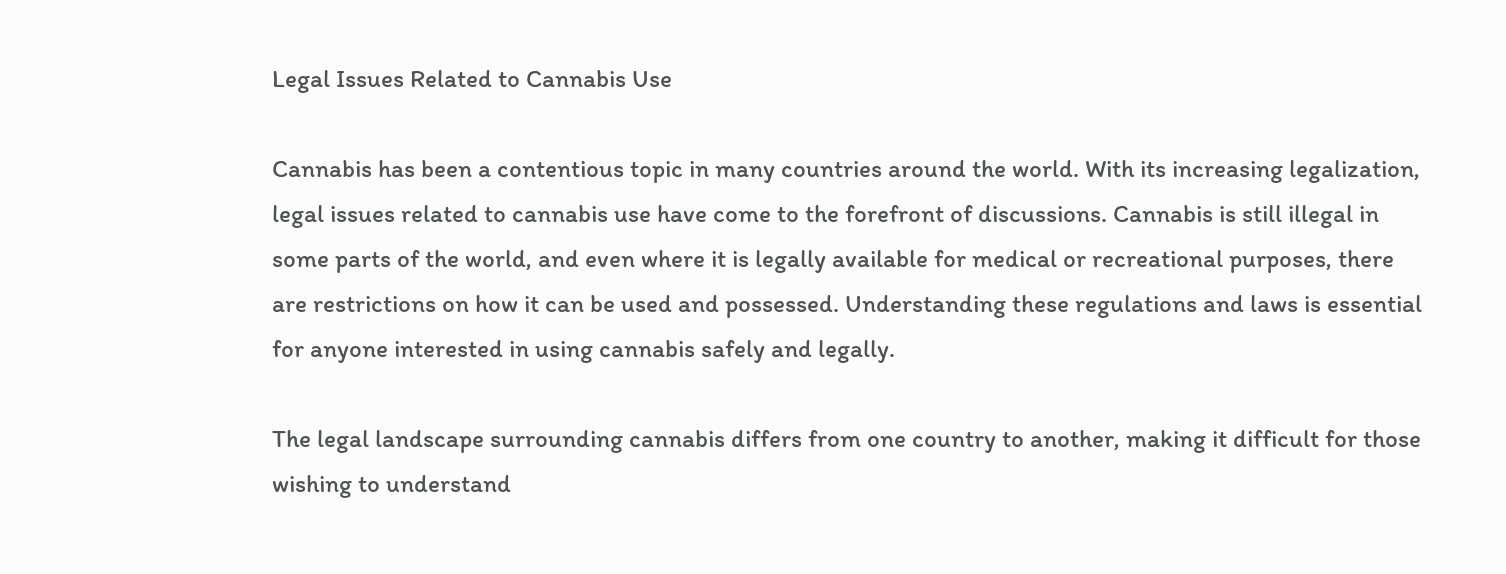Legal Issues Related to Cannabis Use

Cannabis has been a contentious topic in many countries around the world. With its increasing legalization, legal issues related to cannabis use have come to the forefront of discussions. Cannabis is still illegal in some parts of the world, and even where it is legally available for medical or recreational purposes, there are restrictions on how it can be used and possessed. Understanding these regulations and laws is essential for anyone interested in using cannabis safely and legally.

The legal landscape surrounding cannabis differs from one country to another, making it difficult for those wishing to understand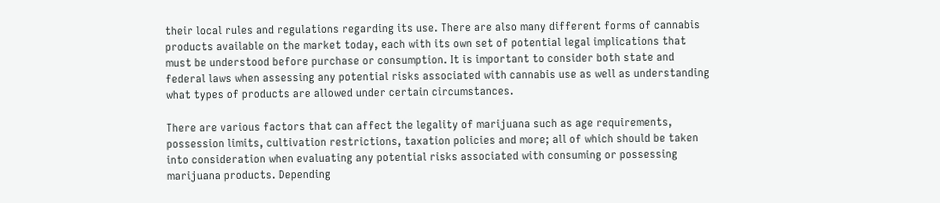their local rules and regulations regarding its use. There are also many different forms of cannabis products available on the market today, each with its own set of potential legal implications that must be understood before purchase or consumption. It is important to consider both state and federal laws when assessing any potential risks associated with cannabis use as well as understanding what types of products are allowed under certain circumstances.

There are various factors that can affect the legality of marijuana such as age requirements, possession limits, cultivation restrictions, taxation policies and more; all of which should be taken into consideration when evaluating any potential risks associated with consuming or possessing marijuana products. Depending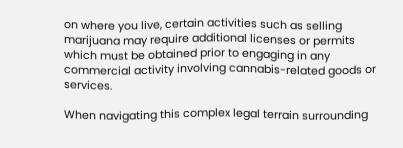on where you live, certain activities such as selling marijuana may require additional licenses or permits which must be obtained prior to engaging in any commercial activity involving cannabis-related goods or services.

When navigating this complex legal terrain surrounding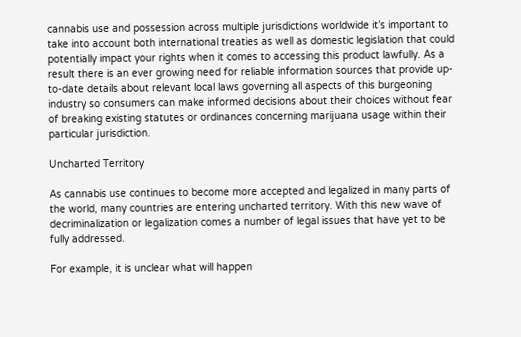cannabis use and possession across multiple jurisdictions worldwide it’s important to take into account both international treaties as well as domestic legislation that could potentially impact your rights when it comes to accessing this product lawfully. As a result there is an ever growing need for reliable information sources that provide up-to-date details about relevant local laws governing all aspects of this burgeoning industry so consumers can make informed decisions about their choices without fear of breaking existing statutes or ordinances concerning marijuana usage within their particular jurisdiction.

Uncharted Territory

As cannabis use continues to become more accepted and legalized in many parts of the world, many countries are entering uncharted territory. With this new wave of decriminalization or legalization comes a number of legal issues that have yet to be fully addressed.

For example, it is unclear what will happen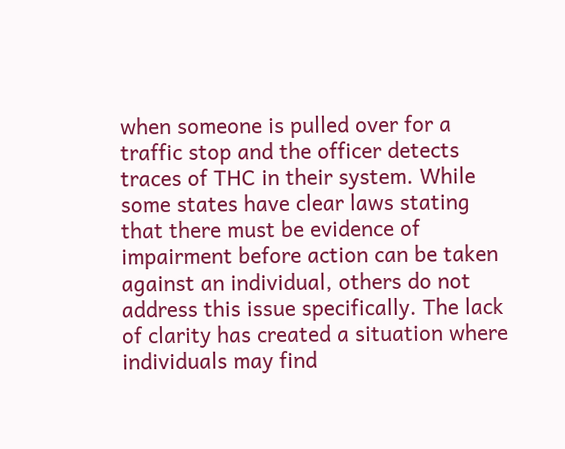when someone is pulled over for a traffic stop and the officer detects traces of THC in their system. While some states have clear laws stating that there must be evidence of impairment before action can be taken against an individual, others do not address this issue specifically. The lack of clarity has created a situation where individuals may find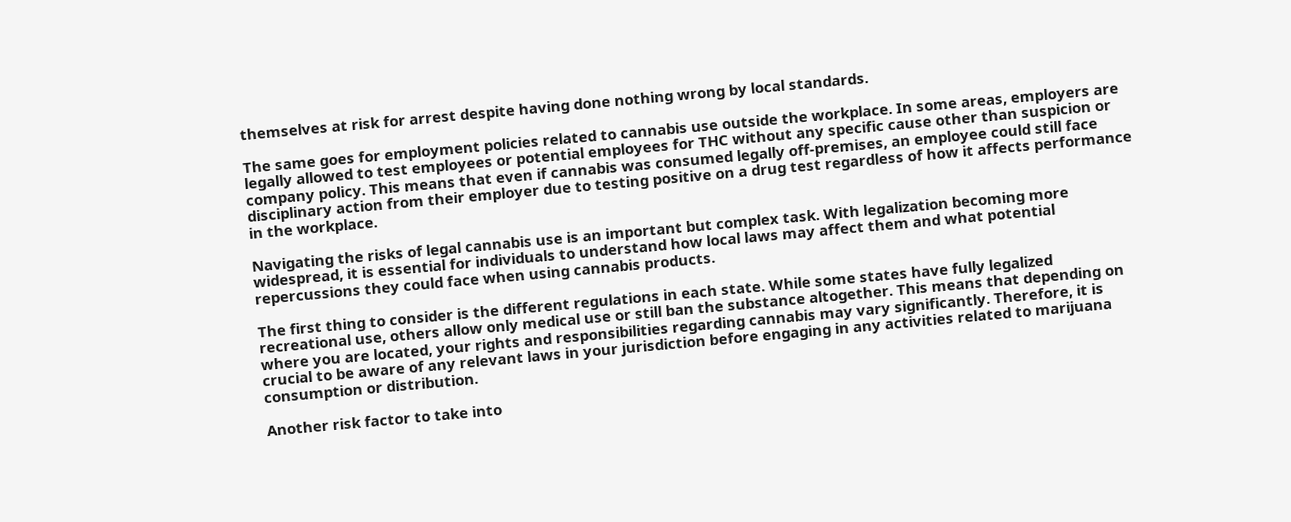themselves at risk for arrest despite having done nothing wrong by local standards.

The same goes for employment policies related to cannabis use outside the workplace. In some areas, employers are legally allowed to test employees or potential employees for THC without any specific cause other than suspicion or company policy. This means that even if cannabis was consumed legally off-premises, an employee could still face disciplinary action from their employer due to testing positive on a drug test regardless of how it affects performance in the workplace.

Navigating the risks of legal cannabis use is an important but complex task. With legalization becoming more widespread, it is essential for individuals to understand how local laws may affect them and what potential repercussions they could face when using cannabis products.

The first thing to consider is the different regulations in each state. While some states have fully legalized recreational use, others allow only medical use or still ban the substance altogether. This means that depending on where you are located, your rights and responsibilities regarding cannabis may vary significantly. Therefore, it is crucial to be aware of any relevant laws in your jurisdiction before engaging in any activities related to marijuana consumption or distribution.

Another risk factor to take into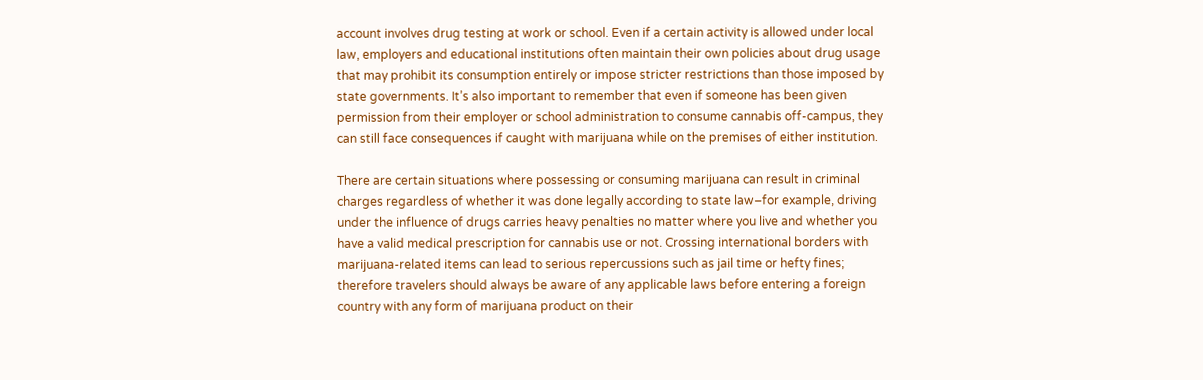account involves drug testing at work or school. Even if a certain activity is allowed under local law, employers and educational institutions often maintain their own policies about drug usage that may prohibit its consumption entirely or impose stricter restrictions than those imposed by state governments. It’s also important to remember that even if someone has been given permission from their employer or school administration to consume cannabis off-campus, they can still face consequences if caught with marijuana while on the premises of either institution.

There are certain situations where possessing or consuming marijuana can result in criminal charges regardless of whether it was done legally according to state law–for example, driving under the influence of drugs carries heavy penalties no matter where you live and whether you have a valid medical prescription for cannabis use or not. Crossing international borders with marijuana-related items can lead to serious repercussions such as jail time or hefty fines; therefore travelers should always be aware of any applicable laws before entering a foreign country with any form of marijuana product on their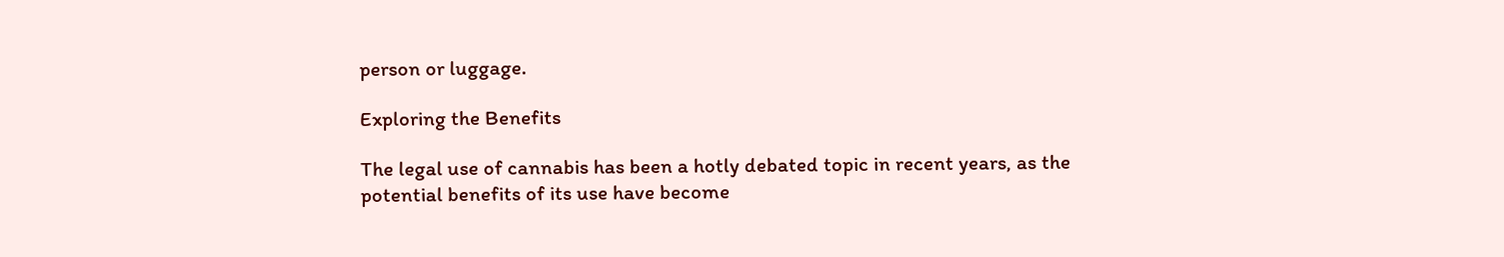person or luggage.

Exploring the Benefits

The legal use of cannabis has been a hotly debated topic in recent years, as the potential benefits of its use have become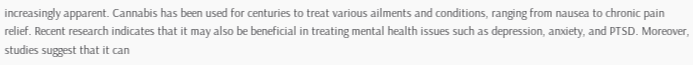increasingly apparent. Cannabis has been used for centuries to treat various ailments and conditions, ranging from nausea to chronic pain relief. Recent research indicates that it may also be beneficial in treating mental health issues such as depression, anxiety, and PTSD. Moreover, studies suggest that it can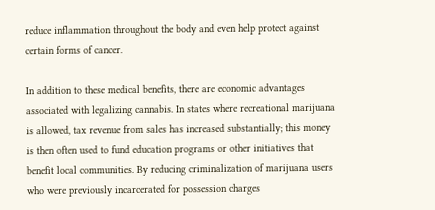reduce inflammation throughout the body and even help protect against certain forms of cancer.

In addition to these medical benefits, there are economic advantages associated with legalizing cannabis. In states where recreational marijuana is allowed, tax revenue from sales has increased substantially; this money is then often used to fund education programs or other initiatives that benefit local communities. By reducing criminalization of marijuana users who were previously incarcerated for possession charges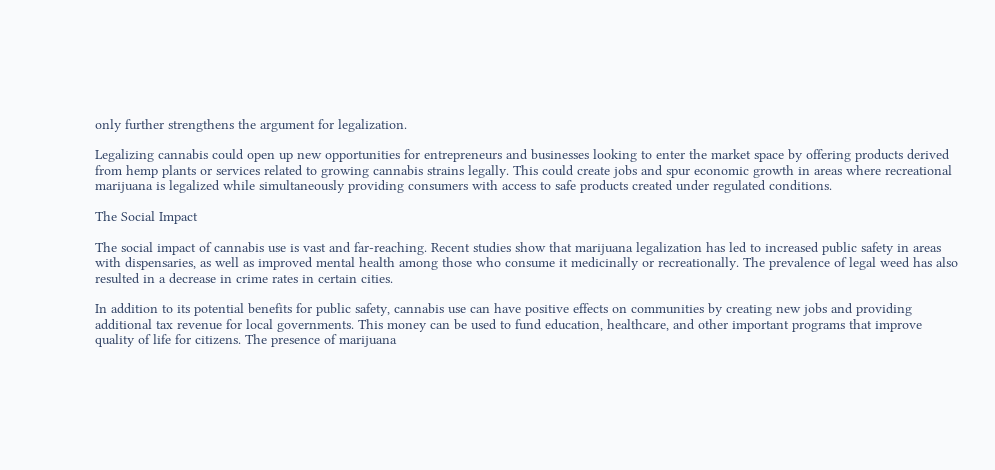only further strengthens the argument for legalization.

Legalizing cannabis could open up new opportunities for entrepreneurs and businesses looking to enter the market space by offering products derived from hemp plants or services related to growing cannabis strains legally. This could create jobs and spur economic growth in areas where recreational marijuana is legalized while simultaneously providing consumers with access to safe products created under regulated conditions.

The Social Impact

The social impact of cannabis use is vast and far-reaching. Recent studies show that marijuana legalization has led to increased public safety in areas with dispensaries, as well as improved mental health among those who consume it medicinally or recreationally. The prevalence of legal weed has also resulted in a decrease in crime rates in certain cities.

In addition to its potential benefits for public safety, cannabis use can have positive effects on communities by creating new jobs and providing additional tax revenue for local governments. This money can be used to fund education, healthcare, and other important programs that improve quality of life for citizens. The presence of marijuana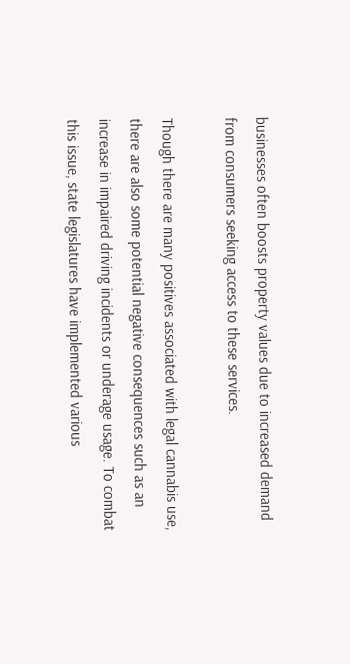businesses often boosts property values due to increased demand from consumers seeking access to these services.

Though there are many positives associated with legal cannabis use, there are also some potential negative consequences such as an increase in impaired driving incidents or underage usage. To combat this issue, state legislatures have implemented various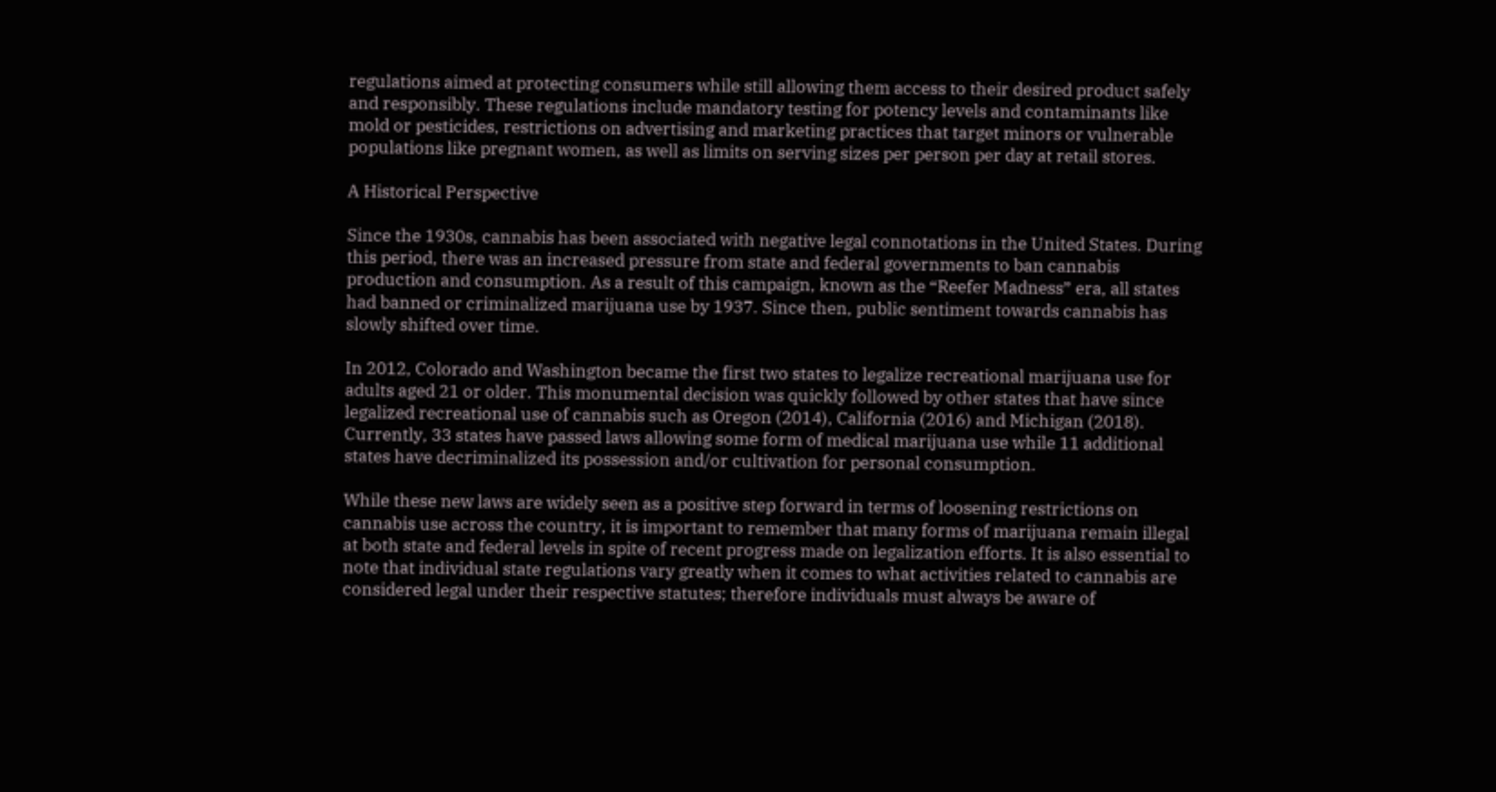regulations aimed at protecting consumers while still allowing them access to their desired product safely and responsibly. These regulations include mandatory testing for potency levels and contaminants like mold or pesticides, restrictions on advertising and marketing practices that target minors or vulnerable populations like pregnant women, as well as limits on serving sizes per person per day at retail stores.

A Historical Perspective

Since the 1930s, cannabis has been associated with negative legal connotations in the United States. During this period, there was an increased pressure from state and federal governments to ban cannabis production and consumption. As a result of this campaign, known as the “Reefer Madness” era, all states had banned or criminalized marijuana use by 1937. Since then, public sentiment towards cannabis has slowly shifted over time.

In 2012, Colorado and Washington became the first two states to legalize recreational marijuana use for adults aged 21 or older. This monumental decision was quickly followed by other states that have since legalized recreational use of cannabis such as Oregon (2014), California (2016) and Michigan (2018). Currently, 33 states have passed laws allowing some form of medical marijuana use while 11 additional states have decriminalized its possession and/or cultivation for personal consumption.

While these new laws are widely seen as a positive step forward in terms of loosening restrictions on cannabis use across the country, it is important to remember that many forms of marijuana remain illegal at both state and federal levels in spite of recent progress made on legalization efforts. It is also essential to note that individual state regulations vary greatly when it comes to what activities related to cannabis are considered legal under their respective statutes; therefore individuals must always be aware of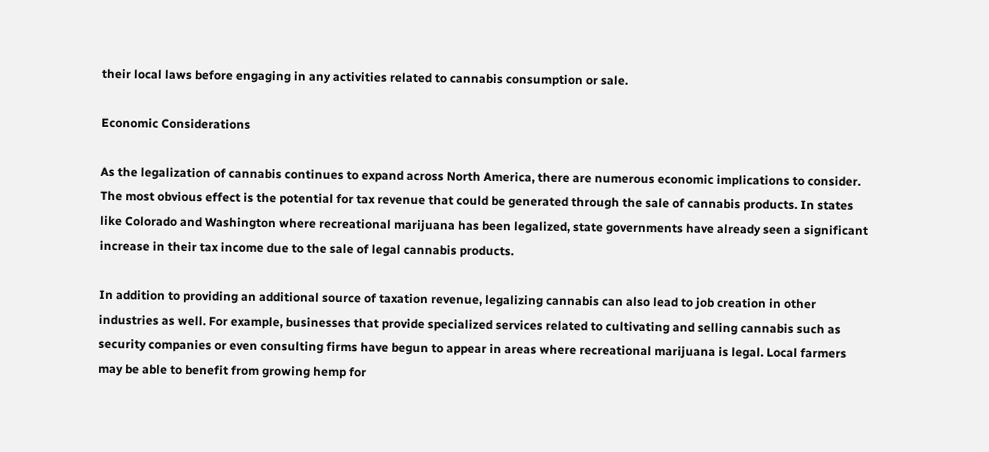their local laws before engaging in any activities related to cannabis consumption or sale.

Economic Considerations

As the legalization of cannabis continues to expand across North America, there are numerous economic implications to consider. The most obvious effect is the potential for tax revenue that could be generated through the sale of cannabis products. In states like Colorado and Washington where recreational marijuana has been legalized, state governments have already seen a significant increase in their tax income due to the sale of legal cannabis products.

In addition to providing an additional source of taxation revenue, legalizing cannabis can also lead to job creation in other industries as well. For example, businesses that provide specialized services related to cultivating and selling cannabis such as security companies or even consulting firms have begun to appear in areas where recreational marijuana is legal. Local farmers may be able to benefit from growing hemp for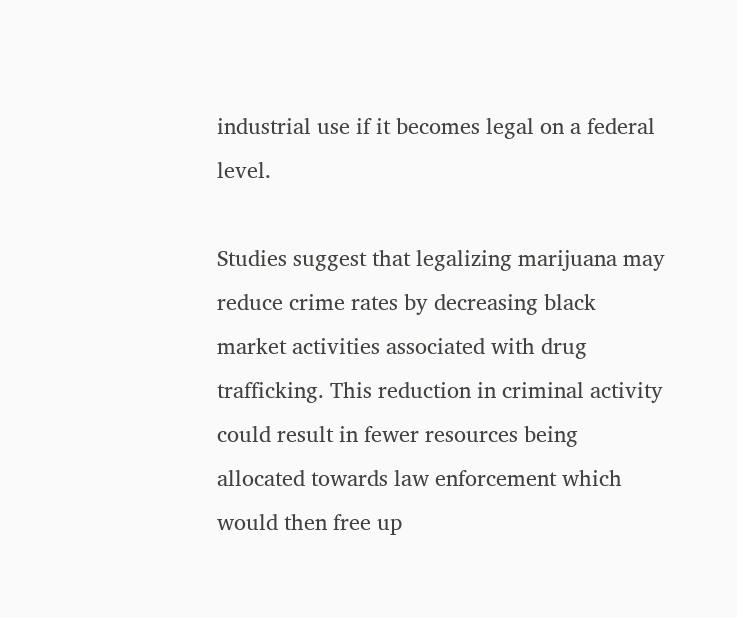industrial use if it becomes legal on a federal level.

Studies suggest that legalizing marijuana may reduce crime rates by decreasing black market activities associated with drug trafficking. This reduction in criminal activity could result in fewer resources being allocated towards law enforcement which would then free up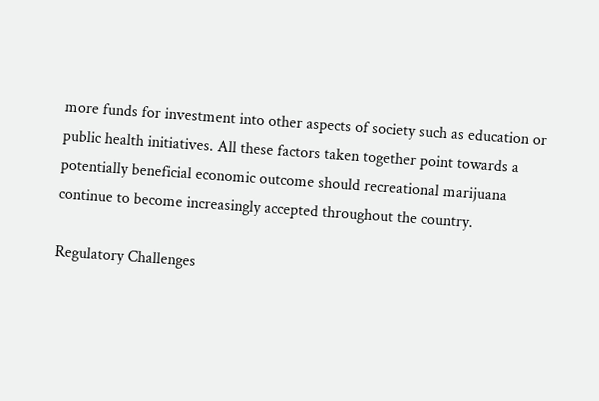more funds for investment into other aspects of society such as education or public health initiatives. All these factors taken together point towards a potentially beneficial economic outcome should recreational marijuana continue to become increasingly accepted throughout the country.

Regulatory Challenges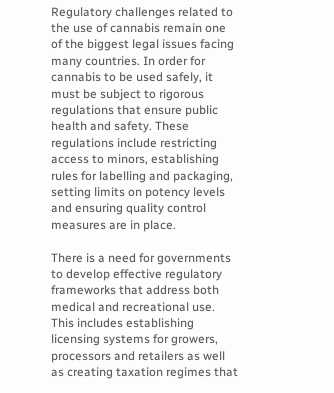Regulatory challenges related to the use of cannabis remain one of the biggest legal issues facing many countries. In order for cannabis to be used safely, it must be subject to rigorous regulations that ensure public health and safety. These regulations include restricting access to minors, establishing rules for labelling and packaging, setting limits on potency levels and ensuring quality control measures are in place.

There is a need for governments to develop effective regulatory frameworks that address both medical and recreational use. This includes establishing licensing systems for growers, processors and retailers as well as creating taxation regimes that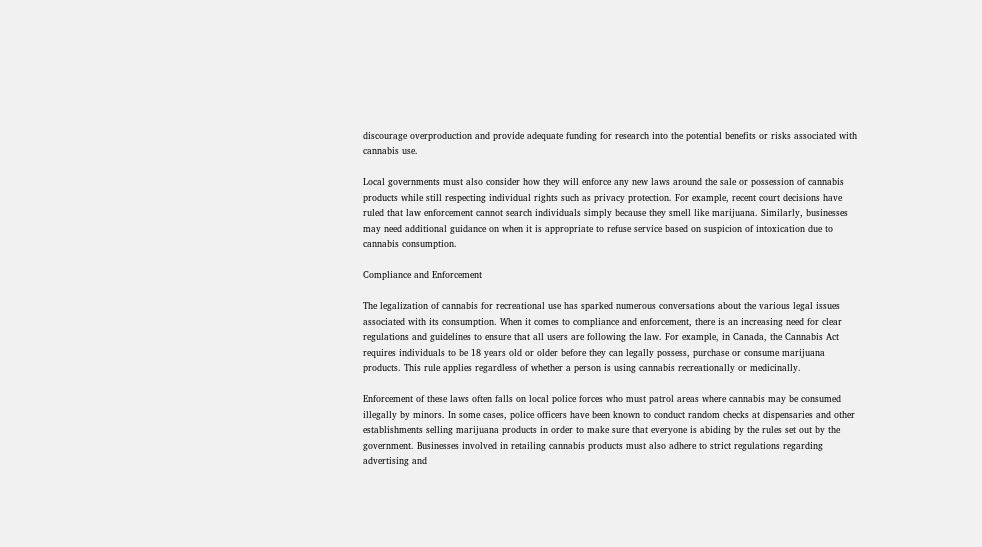discourage overproduction and provide adequate funding for research into the potential benefits or risks associated with cannabis use.

Local governments must also consider how they will enforce any new laws around the sale or possession of cannabis products while still respecting individual rights such as privacy protection. For example, recent court decisions have ruled that law enforcement cannot search individuals simply because they smell like marijuana. Similarly, businesses may need additional guidance on when it is appropriate to refuse service based on suspicion of intoxication due to cannabis consumption.

Compliance and Enforcement

The legalization of cannabis for recreational use has sparked numerous conversations about the various legal issues associated with its consumption. When it comes to compliance and enforcement, there is an increasing need for clear regulations and guidelines to ensure that all users are following the law. For example, in Canada, the Cannabis Act requires individuals to be 18 years old or older before they can legally possess, purchase or consume marijuana products. This rule applies regardless of whether a person is using cannabis recreationally or medicinally.

Enforcement of these laws often falls on local police forces who must patrol areas where cannabis may be consumed illegally by minors. In some cases, police officers have been known to conduct random checks at dispensaries and other establishments selling marijuana products in order to make sure that everyone is abiding by the rules set out by the government. Businesses involved in retailing cannabis products must also adhere to strict regulations regarding advertising and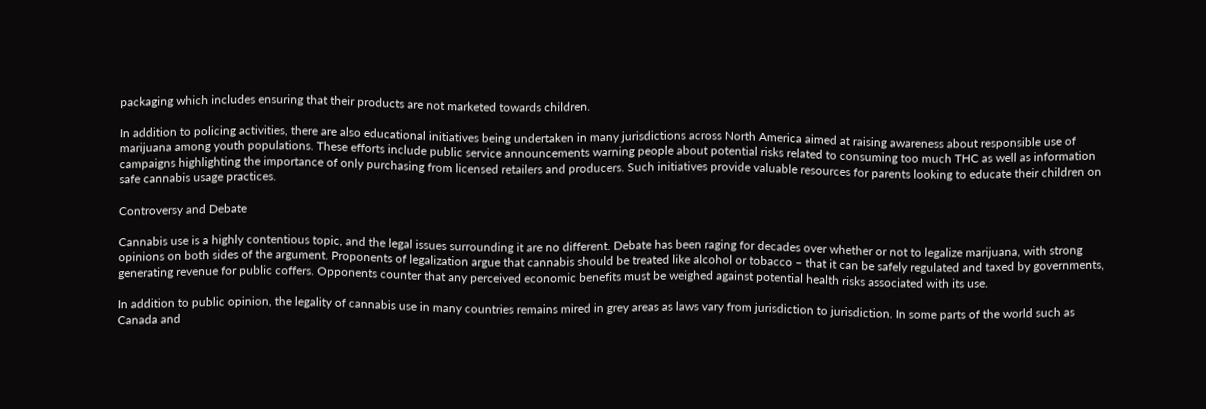packaging which includes ensuring that their products are not marketed towards children.

In addition to policing activities, there are also educational initiatives being undertaken in many jurisdictions across North America aimed at raising awareness about responsible use of marijuana among youth populations. These efforts include public service announcements warning people about potential risks related to consuming too much THC as well as information campaigns highlighting the importance of only purchasing from licensed retailers and producers. Such initiatives provide valuable resources for parents looking to educate their children on safe cannabis usage practices.

Controversy and Debate

Cannabis use is a highly contentious topic, and the legal issues surrounding it are no different. Debate has been raging for decades over whether or not to legalize marijuana, with strong opinions on both sides of the argument. Proponents of legalization argue that cannabis should be treated like alcohol or tobacco – that it can be safely regulated and taxed by governments, generating revenue for public coffers. Opponents counter that any perceived economic benefits must be weighed against potential health risks associated with its use.

In addition to public opinion, the legality of cannabis use in many countries remains mired in grey areas as laws vary from jurisdiction to jurisdiction. In some parts of the world such as Canada and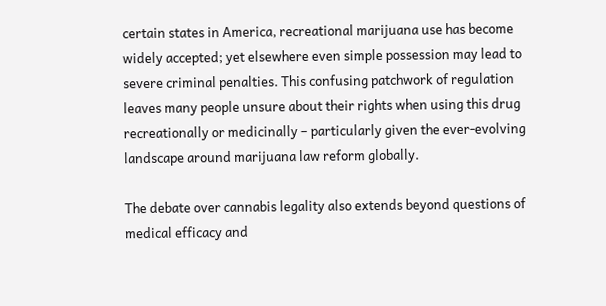certain states in America, recreational marijuana use has become widely accepted; yet elsewhere even simple possession may lead to severe criminal penalties. This confusing patchwork of regulation leaves many people unsure about their rights when using this drug recreationally or medicinally – particularly given the ever-evolving landscape around marijuana law reform globally.

The debate over cannabis legality also extends beyond questions of medical efficacy and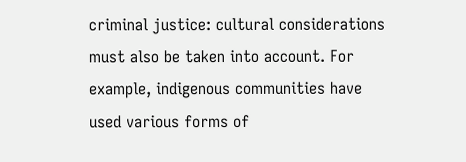criminal justice: cultural considerations must also be taken into account. For example, indigenous communities have used various forms of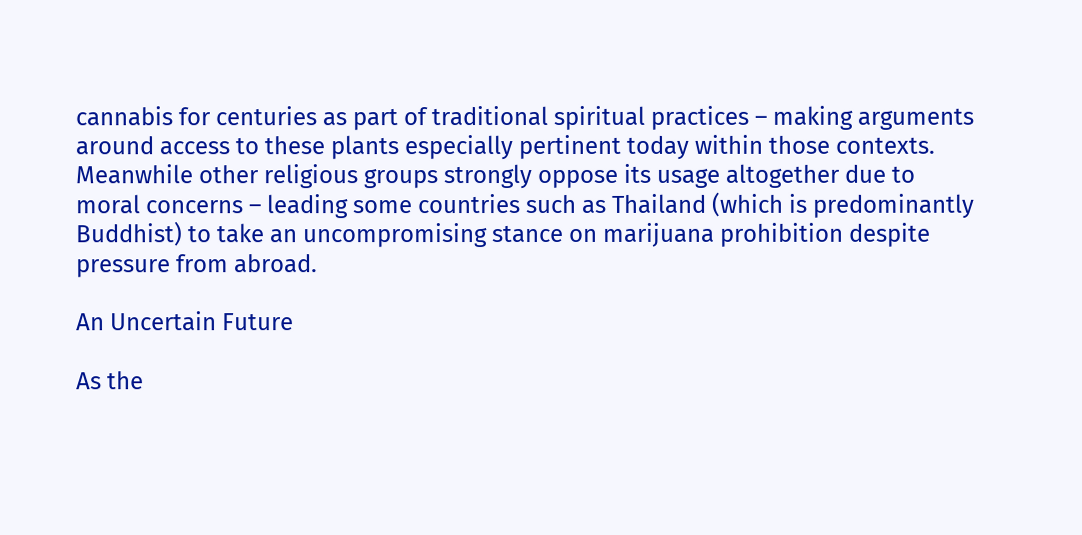cannabis for centuries as part of traditional spiritual practices – making arguments around access to these plants especially pertinent today within those contexts. Meanwhile other religious groups strongly oppose its usage altogether due to moral concerns – leading some countries such as Thailand (which is predominantly Buddhist) to take an uncompromising stance on marijuana prohibition despite pressure from abroad.

An Uncertain Future

As the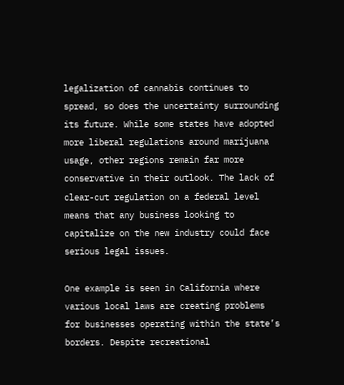legalization of cannabis continues to spread, so does the uncertainty surrounding its future. While some states have adopted more liberal regulations around marijuana usage, other regions remain far more conservative in their outlook. The lack of clear-cut regulation on a federal level means that any business looking to capitalize on the new industry could face serious legal issues.

One example is seen in California where various local laws are creating problems for businesses operating within the state’s borders. Despite recreational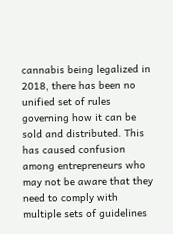cannabis being legalized in 2018, there has been no unified set of rules governing how it can be sold and distributed. This has caused confusion among entrepreneurs who may not be aware that they need to comply with multiple sets of guidelines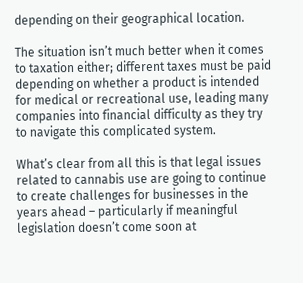depending on their geographical location.

The situation isn’t much better when it comes to taxation either; different taxes must be paid depending on whether a product is intended for medical or recreational use, leading many companies into financial difficulty as they try to navigate this complicated system.

What’s clear from all this is that legal issues related to cannabis use are going to continue to create challenges for businesses in the years ahead – particularly if meaningful legislation doesn’t come soon at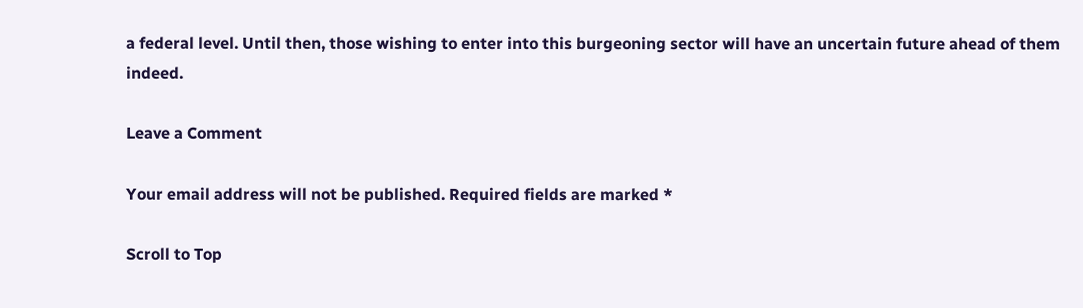a federal level. Until then, those wishing to enter into this burgeoning sector will have an uncertain future ahead of them indeed.

Leave a Comment

Your email address will not be published. Required fields are marked *

Scroll to Top